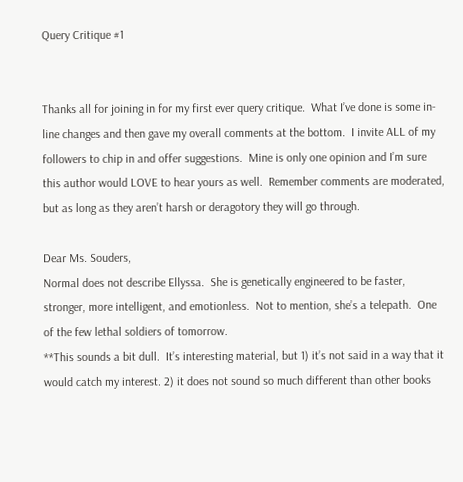Query Critique #1


Thanks all for joining in for my first ever query critique.  What I’ve done is some in-line changes and then gave my overall comments at the bottom.  I invite ALL of my followers to chip in and offer suggestions.  Mine is only one opinion and I’m sure this author would LOVE to hear yours as well.  Remember comments are moderated, but as long as they aren’t harsh or deragotory they will go through.

Dear Ms. Souders,
Normal does not describe Ellyssa.  She is genetically engineered to be faster, stronger, more intelligent, and emotionless.  Not to mention, she’s a telepath.  One of the few lethal soldiers of tomorrow.
**This sounds a bit dull.  It’s interesting material, but 1) it’s not said in a way that it would catch my interest. 2) it does not sound so much different than other books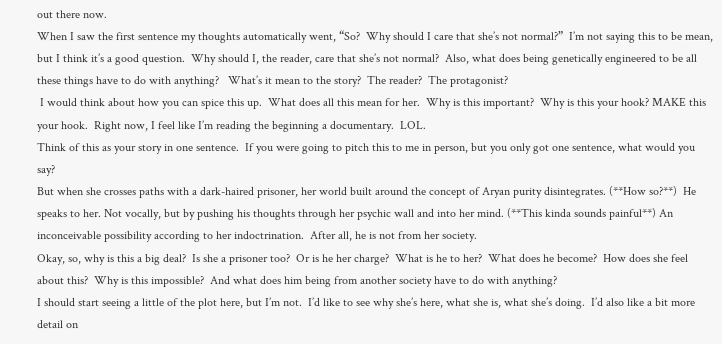out there now.
When I saw the first sentence my thoughts automatically went, “So?  Why should I care that she’s not normal?”  I’m not saying this to be mean, but I think it’s a good question.  Why should I, the reader, care that she’s not normal?  Also, what does being genetically engineered to be all these things have to do with anything?   What’s it mean to the story?  The reader?  The protagonist?
 I would think about how you can spice this up.  What does all this mean for her.  Why is this important?  Why is this your hook? MAKE this your hook.  Right now, I feel like I’m reading the beginning a documentary.  LOL.
Think of this as your story in one sentence.  If you were going to pitch this to me in person, but you only got one sentence, what would you say?
But when she crosses paths with a dark-haired prisoner, her world built around the concept of Aryan purity disintegrates. (**How so?**)  He speaks to her. Not vocally, but by pushing his thoughts through her psychic wall and into her mind. (**This kinda sounds painful**) An inconceivable possibility according to her indoctrination.  After all, he is not from her society.
Okay, so, why is this a big deal?  Is she a prisoner too?  Or is he her charge?  What is he to her?  What does he become?  How does she feel about this?  Why is this impossible?  And what does him being from another society have to do with anything?
I should start seeing a little of the plot here, but I’m not.  I’d like to see why she’s here, what she is, what she’s doing.  I’d also like a bit more detail on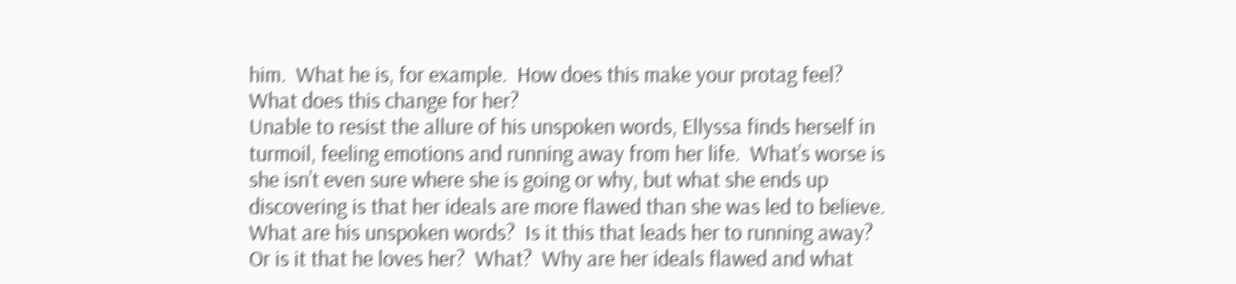him.  What he is, for example.  How does this make your protag feel?  What does this change for her?
Unable to resist the allure of his unspoken words, Ellyssa finds herself in turmoil, feeling emotions and running away from her life.  What’s worse is she isn’t even sure where she is going or why, but what she ends up discovering is that her ideals are more flawed than she was led to believe.
What are his unspoken words?  Is it this that leads her to running away?  Or is it that he loves her?  What?  Why are her ideals flawed and what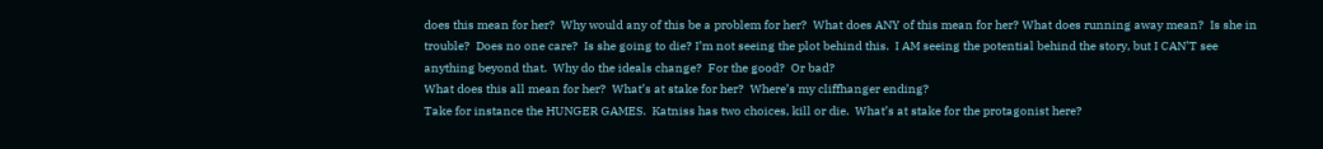does this mean for her?  Why would any of this be a problem for her?  What does ANY of this mean for her? What does running away mean?  Is she in trouble?  Does no one care?  Is she going to die? I’m not seeing the plot behind this.  I AM seeing the potential behind the story, but I CAN’T see anything beyond that.  Why do the ideals change?  For the good?  Or bad?
What does this all mean for her?  What’s at stake for her?  Where’s my cliffhanger ending?
Take for instance the HUNGER GAMES.  Katniss has two choices, kill or die.  What’s at stake for the protagonist here?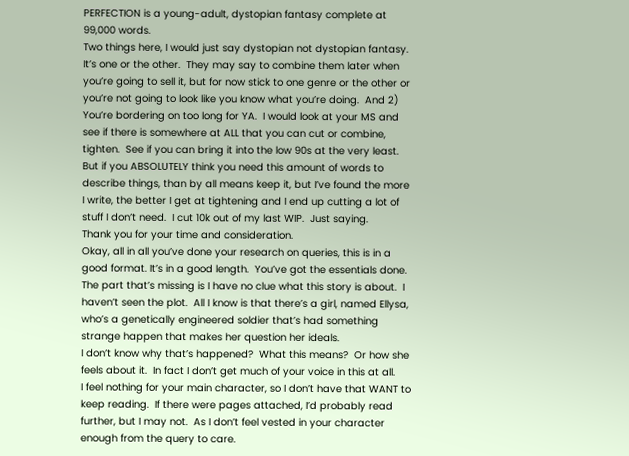PERFECTION is a young-adult, dystopian fantasy complete at 99,000 words.
Two things here, I would just say dystopian not dystopian fantasy.  It’s one or the other.  They may say to combine them later when you’re going to sell it, but for now stick to one genre or the other or you’re not going to look like you know what you’re doing.  And 2) You’re bordering on too long for YA.  I would look at your MS and see if there is somewhere at ALL that you can cut or combine, tighten.  See if you can bring it into the low 90s at the very least. But if you ABSOLUTELY think you need this amount of words to describe things, than by all means keep it, but I’ve found the more I write, the better I get at tightening and I end up cutting a lot of stuff I don’t need.  I cut 10k out of my last WIP.  Just saying.
Thank you for your time and consideration.
Okay, all in all you’ve done your research on queries, this is in a good format. It’s in a good length.  You’ve got the essentials done.  The part that’s missing is I have no clue what this story is about.  I haven’t seen the plot.  All I know is that there’s a girl, named Ellysa, who’s a genetically engineered soldier that’s had something strange happen that makes her question her ideals.
I don’t know why that’s happened?  What this means?  Or how she feels about it.  In fact I don’t get much of your voice in this at all.
I feel nothing for your main character, so I don’t have that WANT to keep reading.  If there were pages attached, I’d probably read further, but I may not.  As I don’t feel vested in your character enough from the query to care.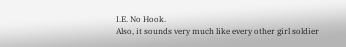I.E. No Hook.
Also, it sounds very much like every other girl soldier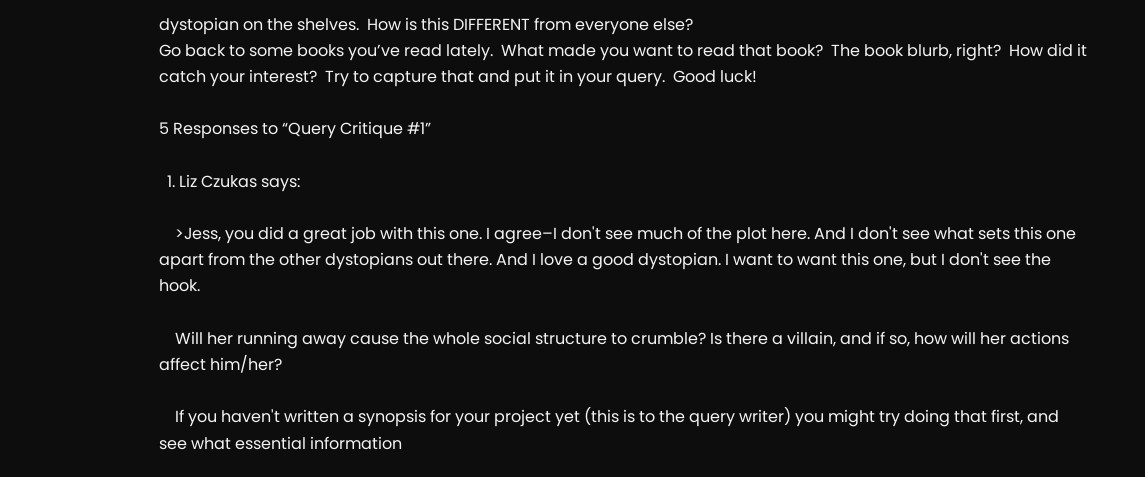dystopian on the shelves.  How is this DIFFERENT from everyone else?
Go back to some books you’ve read lately.  What made you want to read that book?  The book blurb, right?  How did it catch your interest?  Try to capture that and put it in your query.  Good luck!

5 Responses to “Query Critique #1”

  1. Liz Czukas says:

    >Jess, you did a great job with this one. I agree–I don't see much of the plot here. And I don't see what sets this one apart from the other dystopians out there. And I love a good dystopian. I want to want this one, but I don't see the hook.

    Will her running away cause the whole social structure to crumble? Is there a villain, and if so, how will her actions affect him/her?

    If you haven't written a synopsis for your project yet (this is to the query writer) you might try doing that first, and see what essential information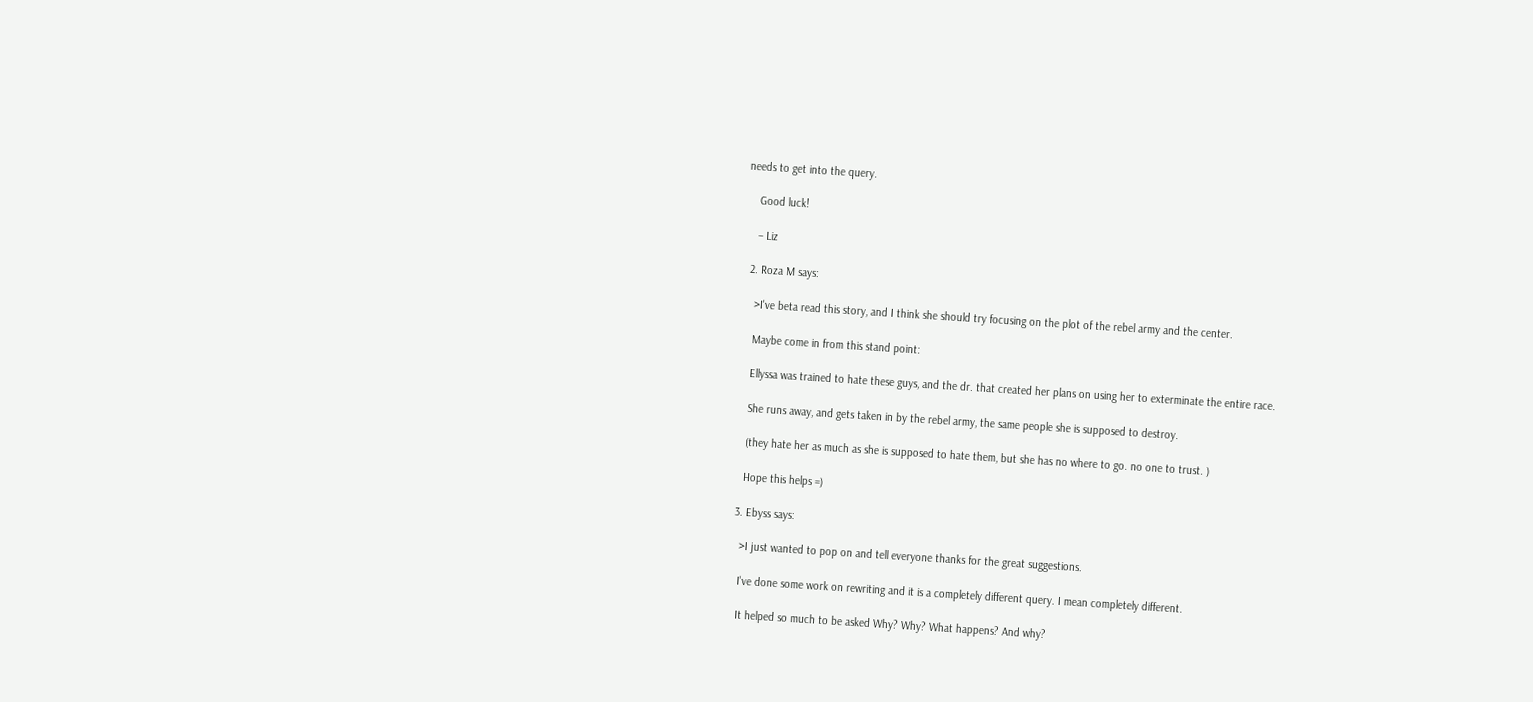needs to get into the query.

    Good luck!

    – Liz

  2. Roza M says:

    >I've beta read this story, and I think she should try focusing on the plot of the rebel army and the center.

    Maybe come in from this stand point:

    Ellyssa was trained to hate these guys, and the dr. that created her plans on using her to exterminate the entire race.

    She runs away, and gets taken in by the rebel army, the same people she is supposed to destroy.

    (they hate her as much as she is supposed to hate them, but she has no where to go. no one to trust. )

    Hope this helps =)

  3. Ebyss says:

    >I just wanted to pop on and tell everyone thanks for the great suggestions.

    I've done some work on rewriting and it is a completely different query. I mean completely different.

    It helped so much to be asked Why? Why? What happens? And why?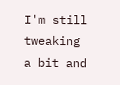I'm still tweaking a bit and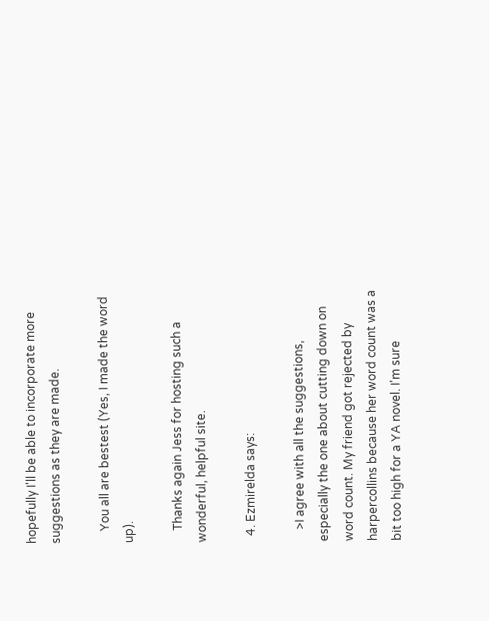hopefully I'll be able to incorporate more suggestions as they are made.

    You all are bestest (Yes, I made the word up).

    Thanks again Jess for hosting such a wonderful, helpful site.

  4. Ezmirelda says:

    >I agree with all the suggestions, especially the one about cutting down on word count. My friend got rejected by harpercollins because her word count was a bit too high for a YA novel. I'm sure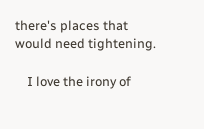there's places that would need tightening.

    I love the irony of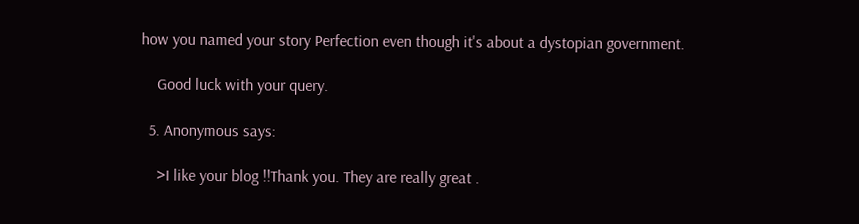how you named your story Perfection even though it's about a dystopian government.

    Good luck with your query.

  5. Anonymous says:

    >I like your blog !!Thank you. They are really great .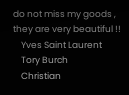do not miss my goods , they are very beautiful !!
    Yves Saint Laurent
    Tory Burch
    Christian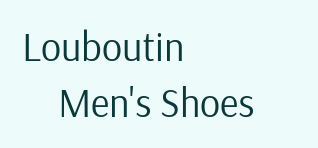Louboutin
    Men's Shoes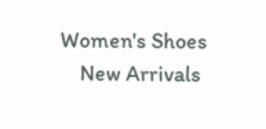Women's Shoes
    New Arrivals